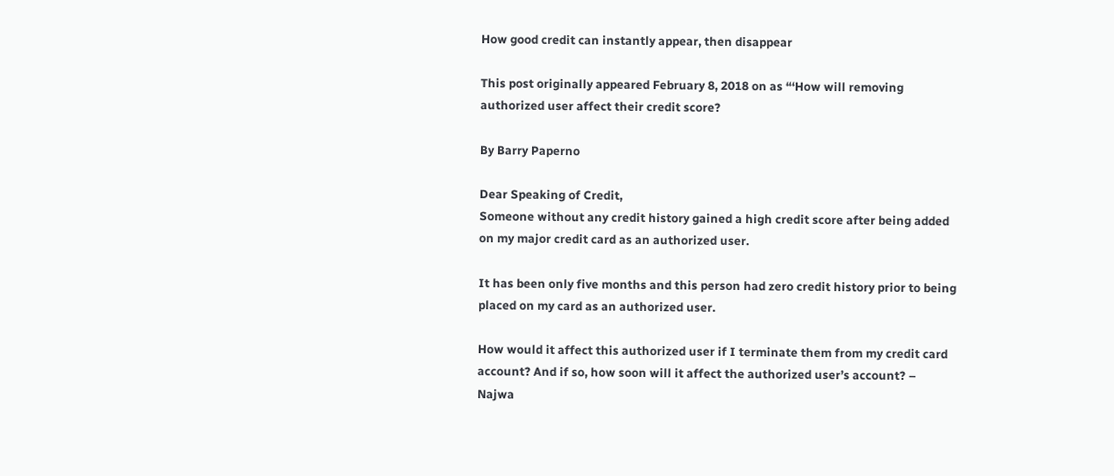How good credit can instantly appear, then disappear

This post originally appeared February 8, 2018 on as “‘How will removing authorized user affect their credit score?

By Barry Paperno

Dear Speaking of Credit,
Someone without any credit history gained a high credit score after being added on my major credit card as an authorized user.

It has been only five months and this person had zero credit history prior to being placed on my card as an authorized user.

How would it affect this authorized user if I terminate them from my credit card account? And if so, how soon will it affect the authorized user’s account? – Najwa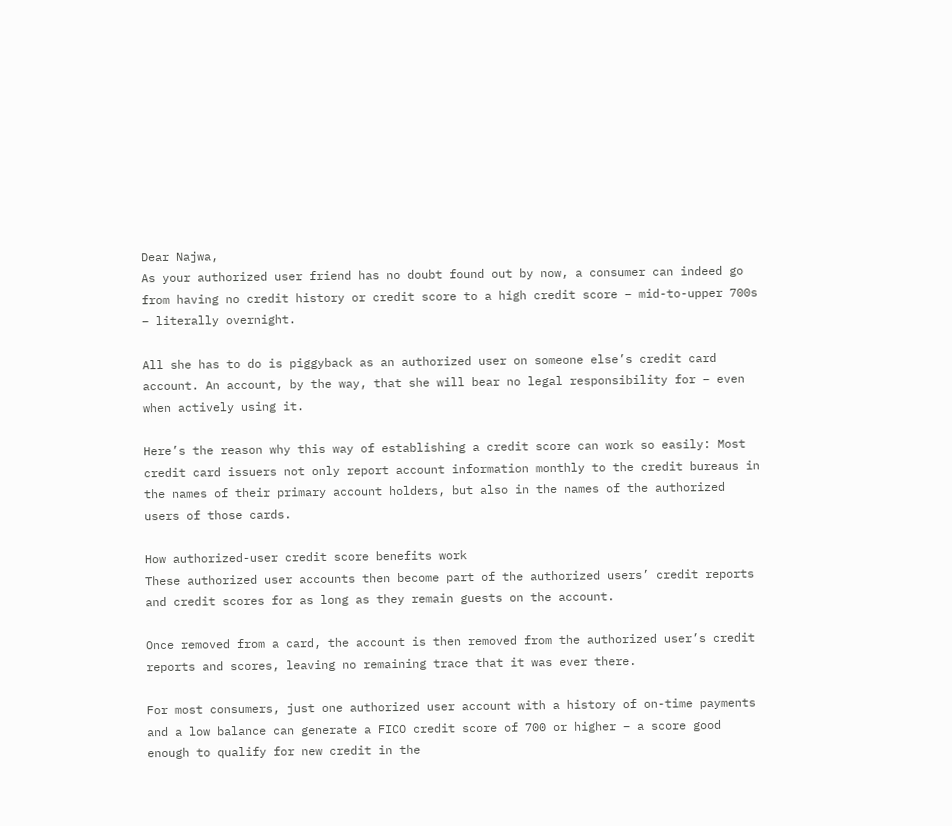Dear Najwa,
As your authorized user friend has no doubt found out by now, a consumer can indeed go from having no credit history or credit score to a high credit score – mid-to-upper 700s – literally overnight.

All she has to do is piggyback as an authorized user on someone else’s credit card account. An account, by the way, that she will bear no legal responsibility for – even when actively using it.

Here’s the reason why this way of establishing a credit score can work so easily: Most credit card issuers not only report account information monthly to the credit bureaus in the names of their primary account holders, but also in the names of the authorized users of those cards.

How authorized-user credit score benefits work
These authorized user accounts then become part of the authorized users’ credit reports and credit scores for as long as they remain guests on the account.

Once removed from a card, the account is then removed from the authorized user’s credit reports and scores, leaving no remaining trace that it was ever there.

For most consumers, just one authorized user account with a history of on-time payments and a low balance can generate a FICO credit score of 700 or higher – a score good enough to qualify for new credit in the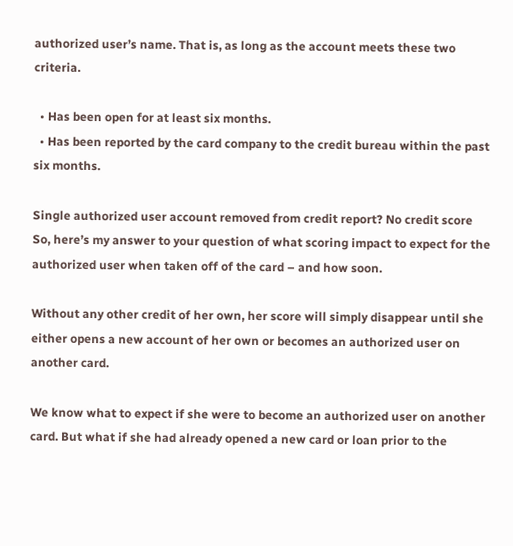authorized user’s name. That is, as long as the account meets these two criteria.

  • Has been open for at least six months.
  • Has been reported by the card company to the credit bureau within the past six months.

Single authorized user account removed from credit report? No credit score
So, here’s my answer to your question of what scoring impact to expect for the authorized user when taken off of the card – and how soon.

Without any other credit of her own, her score will simply disappear until she either opens a new account of her own or becomes an authorized user on another card.

We know what to expect if she were to become an authorized user on another card. But what if she had already opened a new card or loan prior to the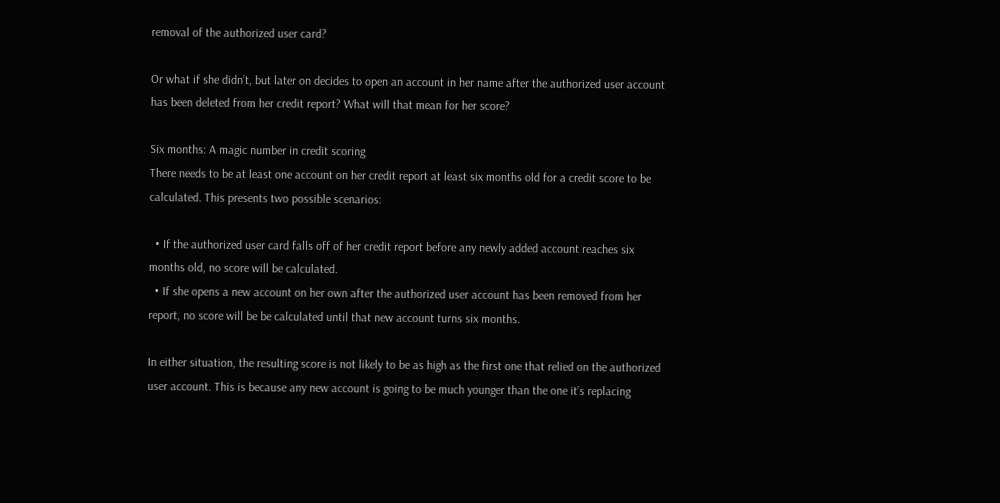removal of the authorized user card?

Or what if she didn’t, but later on decides to open an account in her name after the authorized user account has been deleted from her credit report? What will that mean for her score?

Six months: A magic number in credit scoring
There needs to be at least one account on her credit report at least six months old for a credit score to be calculated. This presents two possible scenarios:

  • If the authorized user card falls off of her credit report before any newly added account reaches six months old, no score will be calculated.
  • If she opens a new account on her own after the authorized user account has been removed from her report, no score will be be calculated until that new account turns six months.

In either situation, the resulting score is not likely to be as high as the first one that relied on the authorized user account. This is because any new account is going to be much younger than the one it’s replacing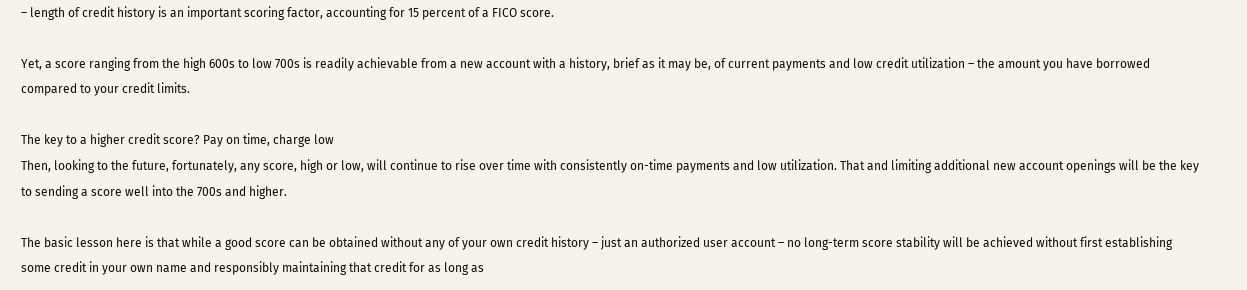– length of credit history is an important scoring factor, accounting for 15 percent of a FICO score.

Yet, a score ranging from the high 600s to low 700s is readily achievable from a new account with a history, brief as it may be, of current payments and low credit utilization – the amount you have borrowed compared to your credit limits.

The key to a higher credit score? Pay on time, charge low
Then, looking to the future, fortunately, any score, high or low, will continue to rise over time with consistently on-time payments and low utilization. That and limiting additional new account openings will be the key to sending a score well into the 700s and higher.

The basic lesson here is that while a good score can be obtained without any of your own credit history – just an authorized user account – no long-term score stability will be achieved without first establishing some credit in your own name and responsibly maintaining that credit for as long as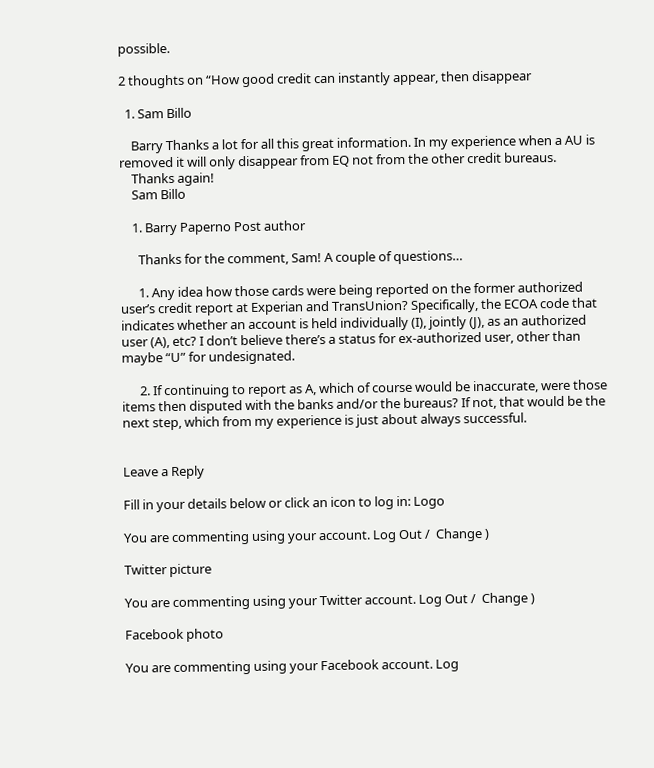possible.

2 thoughts on “How good credit can instantly appear, then disappear

  1. Sam Billo

    Barry Thanks a lot for all this great information. In my experience when a AU is removed it will only disappear from EQ not from the other credit bureaus.
    Thanks again!
    Sam Billo

    1. Barry Paperno Post author

      Thanks for the comment, Sam! A couple of questions…

      1. Any idea how those cards were being reported on the former authorized user’s credit report at Experian and TransUnion? Specifically, the ECOA code that indicates whether an account is held individually (I), jointly (J), as an authorized user (A), etc? I don’t believe there’s a status for ex-authorized user, other than maybe “U” for undesignated.

      2. If continuing to report as A, which of course would be inaccurate, were those items then disputed with the banks and/or the bureaus? If not, that would be the next step, which from my experience is just about always successful.


Leave a Reply

Fill in your details below or click an icon to log in: Logo

You are commenting using your account. Log Out /  Change )

Twitter picture

You are commenting using your Twitter account. Log Out /  Change )

Facebook photo

You are commenting using your Facebook account. Log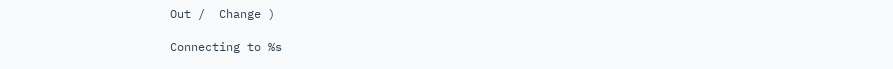Out /  Change )

Connecting to %s